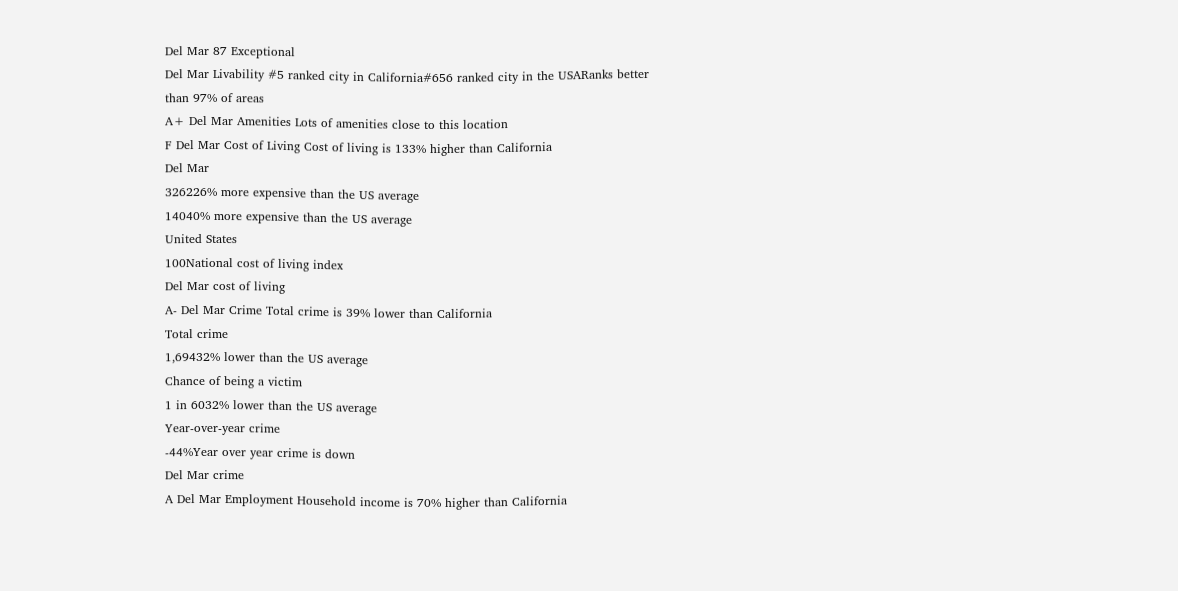Del Mar 87 Exceptional
Del Mar Livability #5 ranked city in California#656 ranked city in the USARanks better than 97% of areas
A+ Del Mar Amenities Lots of amenities close to this location
F Del Mar Cost of Living Cost of living is 133% higher than California
Del Mar
326226% more expensive than the US average
14040% more expensive than the US average
United States
100National cost of living index
Del Mar cost of living
A- Del Mar Crime Total crime is 39% lower than California
Total crime
1,69432% lower than the US average
Chance of being a victim
1 in 6032% lower than the US average
Year-over-year crime
-44%Year over year crime is down
Del Mar crime
A Del Mar Employment Household income is 70% higher than California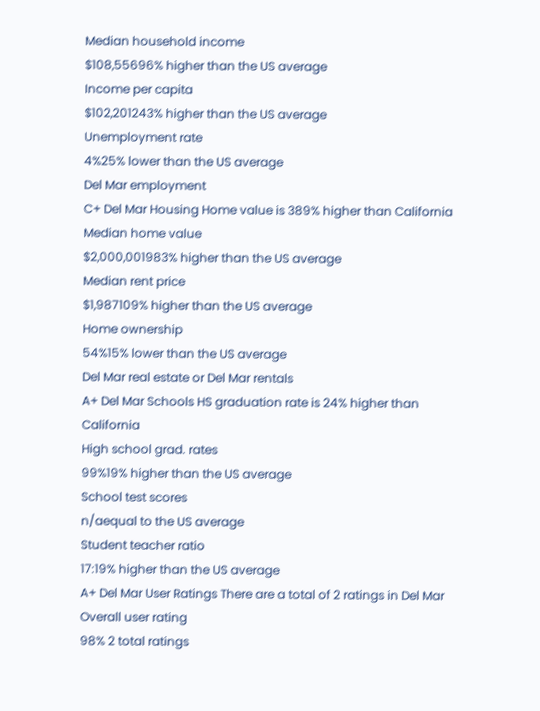Median household income
$108,55696% higher than the US average
Income per capita
$102,201243% higher than the US average
Unemployment rate
4%25% lower than the US average
Del Mar employment
C+ Del Mar Housing Home value is 389% higher than California
Median home value
$2,000,001983% higher than the US average
Median rent price
$1,987109% higher than the US average
Home ownership
54%15% lower than the US average
Del Mar real estate or Del Mar rentals
A+ Del Mar Schools HS graduation rate is 24% higher than California
High school grad. rates
99%19% higher than the US average
School test scores
n/aequal to the US average
Student teacher ratio
17:19% higher than the US average
A+ Del Mar User Ratings There are a total of 2 ratings in Del Mar
Overall user rating
98% 2 total ratings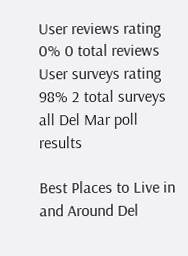User reviews rating
0% 0 total reviews
User surveys rating
98% 2 total surveys
all Del Mar poll results

Best Places to Live in and Around Del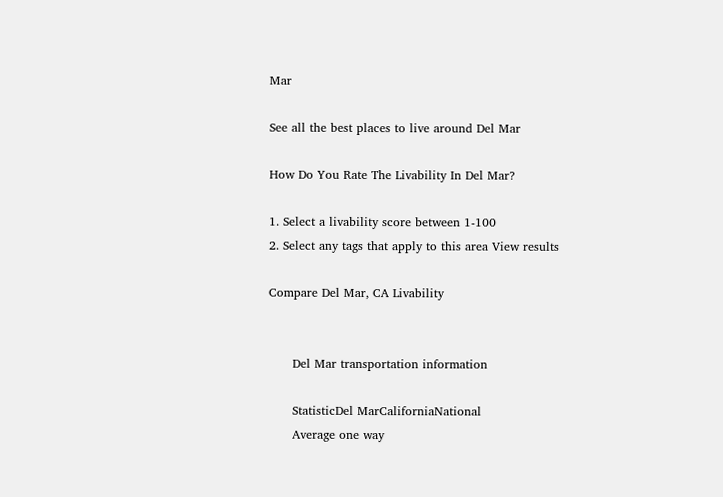Mar

See all the best places to live around Del Mar

How Do You Rate The Livability In Del Mar?

1. Select a livability score between 1-100
2. Select any tags that apply to this area View results

Compare Del Mar, CA Livability


      Del Mar transportation information

      StatisticDel MarCaliforniaNational
      Average one way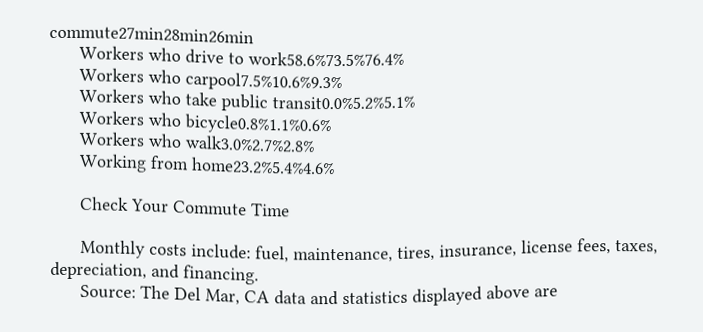commute27min28min26min
      Workers who drive to work58.6%73.5%76.4%
      Workers who carpool7.5%10.6%9.3%
      Workers who take public transit0.0%5.2%5.1%
      Workers who bicycle0.8%1.1%0.6%
      Workers who walk3.0%2.7%2.8%
      Working from home23.2%5.4%4.6%

      Check Your Commute Time

      Monthly costs include: fuel, maintenance, tires, insurance, license fees, taxes, depreciation, and financing.
      Source: The Del Mar, CA data and statistics displayed above are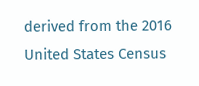derived from the 2016 United States Census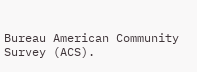Bureau American Community Survey (ACS).